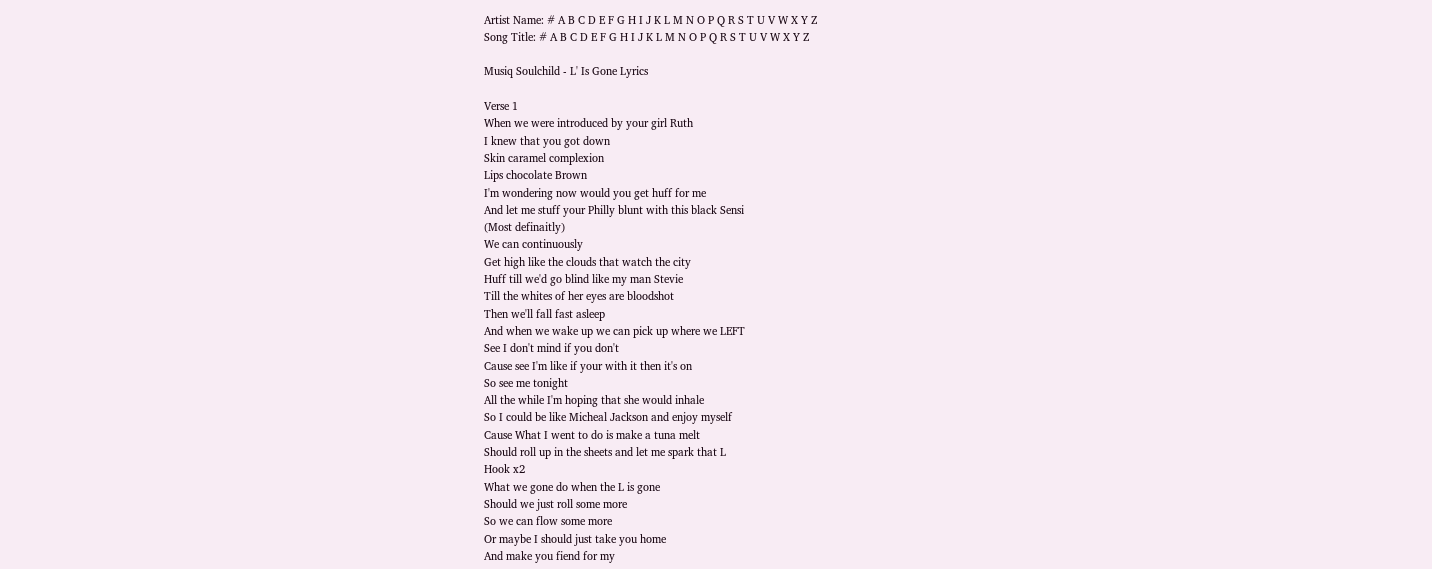Artist Name: # A B C D E F G H I J K L M N O P Q R S T U V W X Y Z
Song Title: # A B C D E F G H I J K L M N O P Q R S T U V W X Y Z

Musiq Soulchild - L' Is Gone Lyrics

Verse 1
When we were introduced by your girl Ruth
I knew that you got down
Skin caramel complexion
Lips chocolate Brown
I'm wondering now would you get huff for me
And let me stuff your Philly blunt with this black Sensi
(Most definaitly)
We can continuously
Get high like the clouds that watch the city
Huff till we'd go blind like my man Stevie
Till the whites of her eyes are bloodshot
Then we'll fall fast asleep
And when we wake up we can pick up where we LEFT
See I don't mind if you don't
Cause see I'm like if your with it then it's on
So see me tonight
All the while I'm hoping that she would inhale
So I could be like Micheal Jackson and enjoy myself
Cause What I went to do is make a tuna melt
Should roll up in the sheets and let me spark that L
Hook x2
What we gone do when the L is gone
Should we just roll some more
So we can flow some more
Or maybe I should just take you home
And make you fiend for my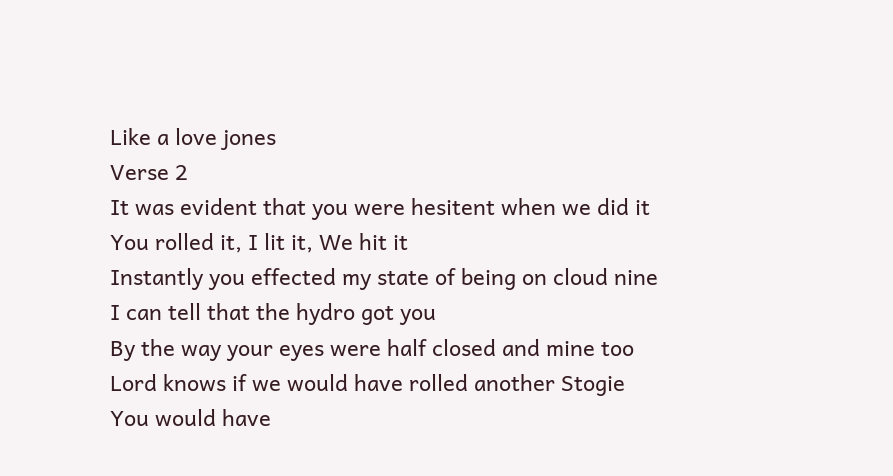Like a love jones
Verse 2
It was evident that you were hesitent when we did it
You rolled it, I lit it, We hit it
Instantly you effected my state of being on cloud nine
I can tell that the hydro got you
By the way your eyes were half closed and mine too
Lord knows if we would have rolled another Stogie
You would have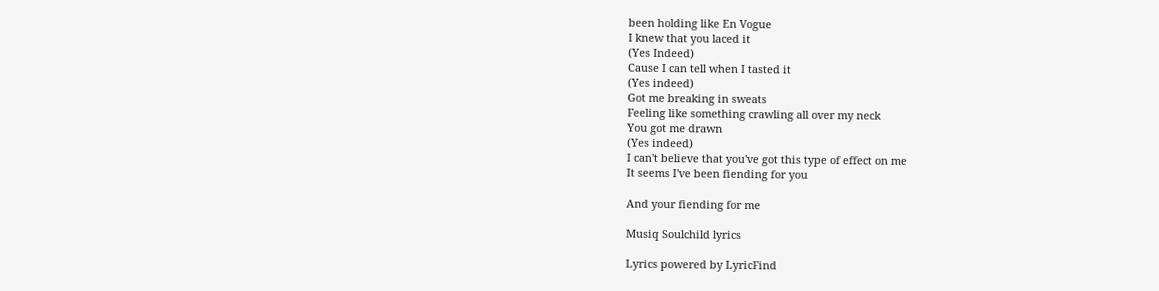been holding like En Vogue
I knew that you laced it
(Yes Indeed)
Cause I can tell when I tasted it
(Yes indeed)
Got me breaking in sweats
Feeling like something crawling all over my neck
You got me drawn
(Yes indeed)
I can't believe that you've got this type of effect on me
It seems I've been fiending for you

And your fiending for me

Musiq Soulchild lyrics

Lyrics powered by LyricFind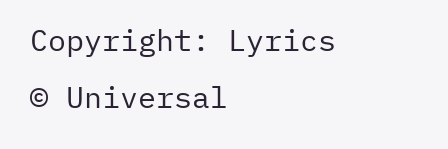Copyright: Lyrics © Universal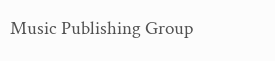Music Publishing Group